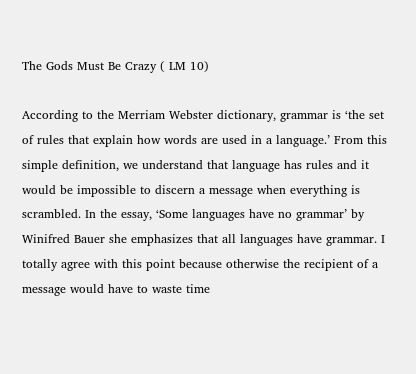The Gods Must Be Crazy ( LM 10)

According to the Merriam Webster dictionary, grammar is ‘the set of rules that explain how words are used in a language.’ From this simple definition, we understand that language has rules and it would be impossible to discern a message when everything is scrambled. In the essay, ‘Some languages have no grammar’ by Winifred Bauer she emphasizes that all languages have grammar. I totally agree with this point because otherwise the recipient of a message would have to waste time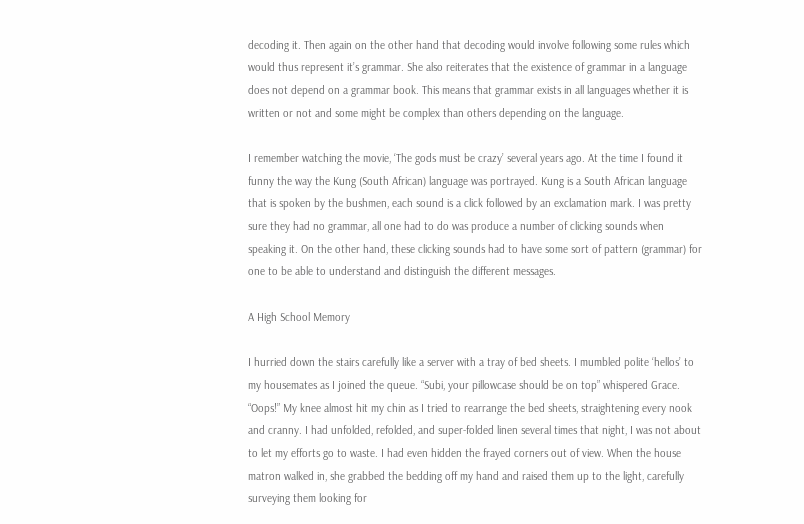decoding it. Then again on the other hand that decoding would involve following some rules which would thus represent it’s grammar. She also reiterates that the existence of grammar in a language does not depend on a grammar book. This means that grammar exists in all languages whether it is written or not and some might be complex than others depending on the language.

I remember watching the movie, ‘The gods must be crazy’ several years ago. At the time I found it funny the way the Kung (South African) language was portrayed. Kung is a South African language that is spoken by the bushmen, each sound is a click followed by an exclamation mark. I was pretty sure they had no grammar, all one had to do was produce a number of clicking sounds when speaking it. On the other hand, these clicking sounds had to have some sort of pattern (grammar) for one to be able to understand and distinguish the different messages.

A High School Memory

I hurried down the stairs carefully like a server with a tray of bed sheets. I mumbled polite ‘hellos’ to my housemates as I joined the queue. “Subi, your pillowcase should be on top” whispered Grace. “Oops!” My knee almost hit my chin as I tried to rearrange the bed sheets, straightening every nook and cranny. I had unfolded, refolded, and super-folded linen several times that night, I was not about to let my efforts go to waste. I had even hidden the frayed corners out of view. When the house matron walked in, she grabbed the bedding off my hand and raised them up to the light, carefully surveying them looking for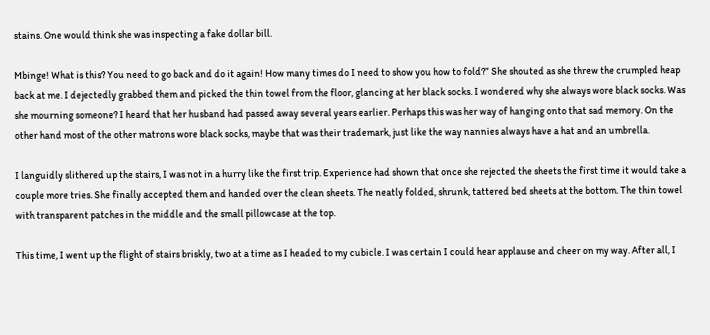stains. One would think she was inspecting a fake dollar bill.

Mbinge! What is this? You need to go back and do it again! How many times do I need to show you how to fold?” She shouted as she threw the crumpled heap back at me. I dejectedly grabbed them and picked the thin towel from the floor, glancing at her black socks. I wondered why she always wore black socks. Was she mourning someone? I heard that her husband had passed away several years earlier. Perhaps this was her way of hanging onto that sad memory. On the other hand most of the other matrons wore black socks, maybe that was their trademark, just like the way nannies always have a hat and an umbrella.

I languidly slithered up the stairs, I was not in a hurry like the first trip. Experience had shown that once she rejected the sheets the first time it would take a couple more tries. She finally accepted them and handed over the clean sheets. The neatly folded, shrunk, tattered bed sheets at the bottom. The thin towel with transparent patches in the middle and the small pillowcase at the top.

This time, I went up the flight of stairs briskly, two at a time as I headed to my cubicle. I was certain I could hear applause and cheer on my way. After all, I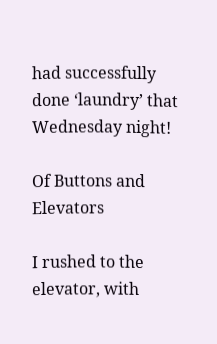had successfully done ‘laundry’ that Wednesday night!

Of Buttons and Elevators

I rushed to the elevator, with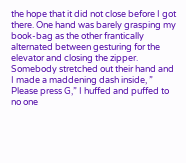the hope that it did not close before I got there. One hand was barely grasping my book-bag as the other frantically alternated between gesturing for the elevator and closing the zipper. Somebody stretched out their hand and I made a maddening dash inside, ” Please press G,” I huffed and puffed to no one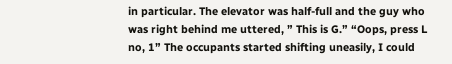in particular. The elevator was half-full and the guy who was right behind me uttered, ” This is G.” “Oops, press L no, 1” The occupants started shifting uneasily, I could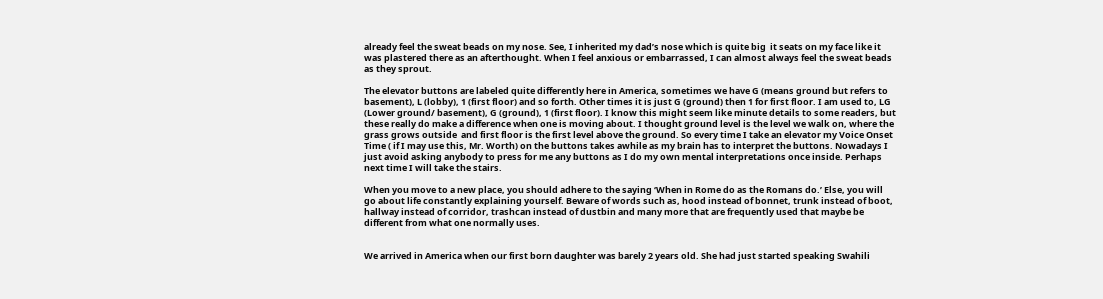already feel the sweat beads on my nose. See, I inherited my dad’s nose which is quite big  it seats on my face like it was plastered there as an afterthought. When I feel anxious or embarrassed, I can almost always feel the sweat beads as they sprout.

The elevator buttons are labeled quite differently here in America, sometimes we have G (means ground but refers to basement), L (lobby), 1 (first floor) and so forth. Other times it is just G (ground) then 1 for first floor. I am used to, LG (Lower ground/ basement), G (ground), 1 (first floor). I know this might seem like minute details to some readers, but these really do make a difference when one is moving about. I thought ground level is the level we walk on, where the grass grows outside  and first floor is the first level above the ground. So every time I take an elevator my Voice Onset Time ( if I may use this, Mr. Worth) on the buttons takes awhile as my brain has to interpret the buttons. Nowadays I just avoid asking anybody to press for me any buttons as I do my own mental interpretations once inside. Perhaps next time I will take the stairs.

When you move to a new place, you should adhere to the saying ‘When in Rome do as the Romans do.’ Else, you will go about life constantly explaining yourself. Beware of words such as, hood instead of bonnet, trunk instead of boot, hallway instead of corridor, trashcan instead of dustbin and many more that are frequently used that maybe be different from what one normally uses.


We arrived in America when our first born daughter was barely 2 years old. She had just started speaking Swahili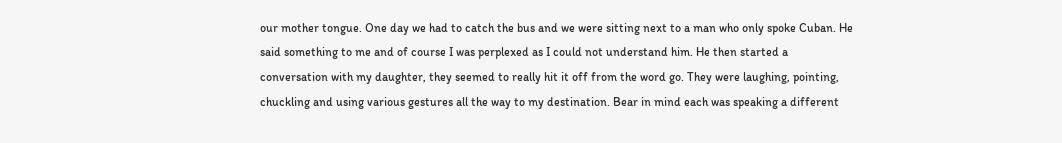our mother tongue. One day we had to catch the bus and we were sitting next to a man who only spoke Cuban. He said something to me and of course I was perplexed as I could not understand him. He then started a conversation with my daughter, they seemed to really hit it off from the word go. They were laughing, pointing, chuckling and using various gestures all the way to my destination. Bear in mind each was speaking a different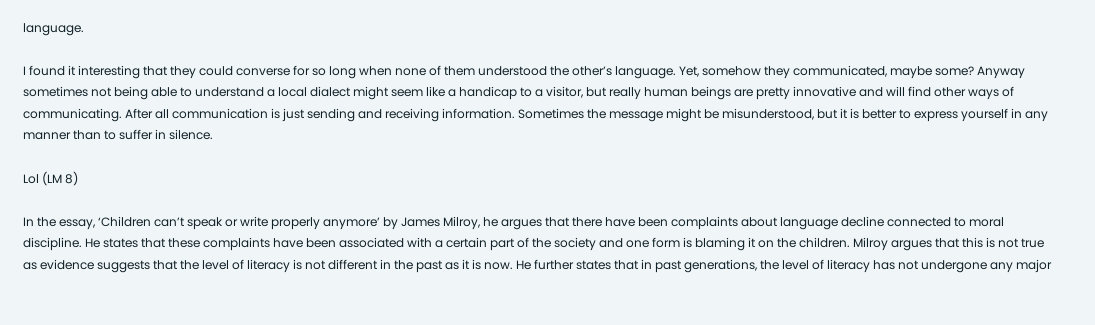language.

I found it interesting that they could converse for so long when none of them understood the other’s language. Yet, somehow they communicated, maybe some? Anyway sometimes not being able to understand a local dialect might seem like a handicap to a visitor, but really human beings are pretty innovative and will find other ways of communicating. After all communication is just sending and receiving information. Sometimes the message might be misunderstood, but it is better to express yourself in any manner than to suffer in silence.

Lol (LM 8)

In the essay, ‘Children can’t speak or write properly anymore’ by James Milroy, he argues that there have been complaints about language decline connected to moral discipline. He states that these complaints have been associated with a certain part of the society and one form is blaming it on the children. Milroy argues that this is not true as evidence suggests that the level of literacy is not different in the past as it is now. He further states that in past generations, the level of literacy has not undergone any major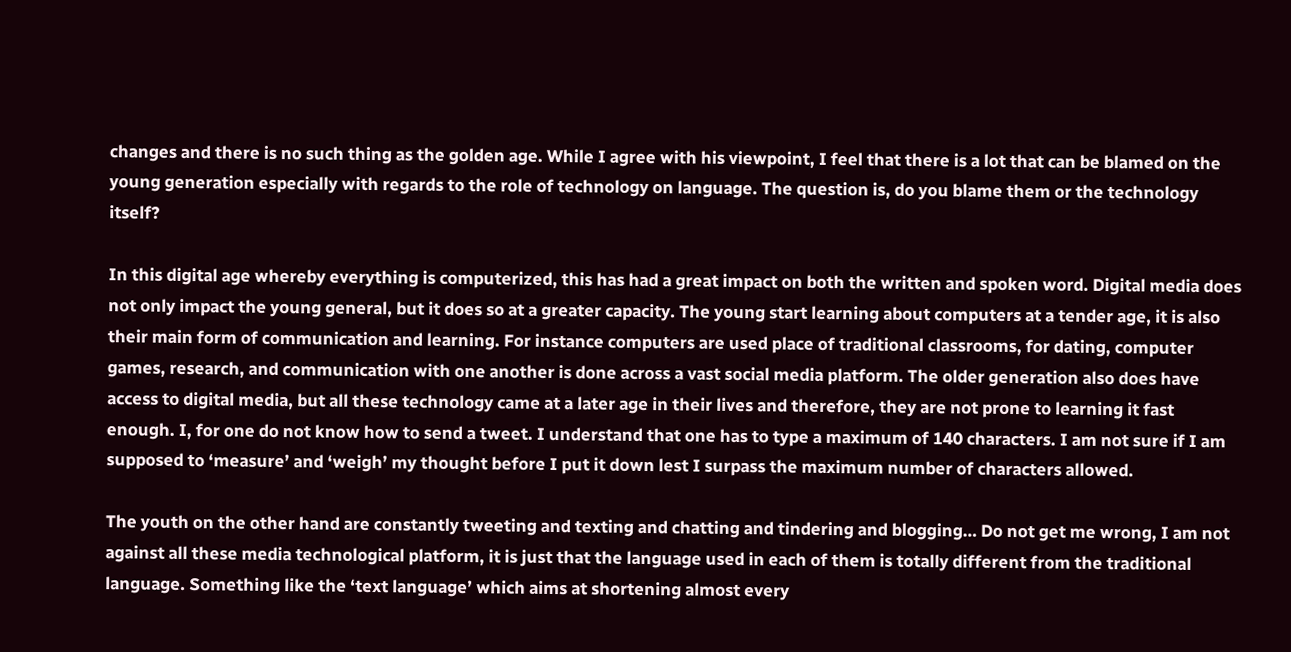changes and there is no such thing as the golden age. While I agree with his viewpoint, I feel that there is a lot that can be blamed on the young generation especially with regards to the role of technology on language. The question is, do you blame them or the technology itself?

In this digital age whereby everything is computerized, this has had a great impact on both the written and spoken word. Digital media does not only impact the young general, but it does so at a greater capacity. The young start learning about computers at a tender age, it is also their main form of communication and learning. For instance computers are used place of traditional classrooms, for dating, computer games, research, and communication with one another is done across a vast social media platform. The older generation also does have access to digital media, but all these technology came at a later age in their lives and therefore, they are not prone to learning it fast enough. I, for one do not know how to send a tweet. I understand that one has to type a maximum of 140 characters. I am not sure if I am supposed to ‘measure’ and ‘weigh’ my thought before I put it down lest I surpass the maximum number of characters allowed.

The youth on the other hand are constantly tweeting and texting and chatting and tindering and blogging… Do not get me wrong, I am not against all these media technological platform, it is just that the language used in each of them is totally different from the traditional language. Something like the ‘text language’ which aims at shortening almost every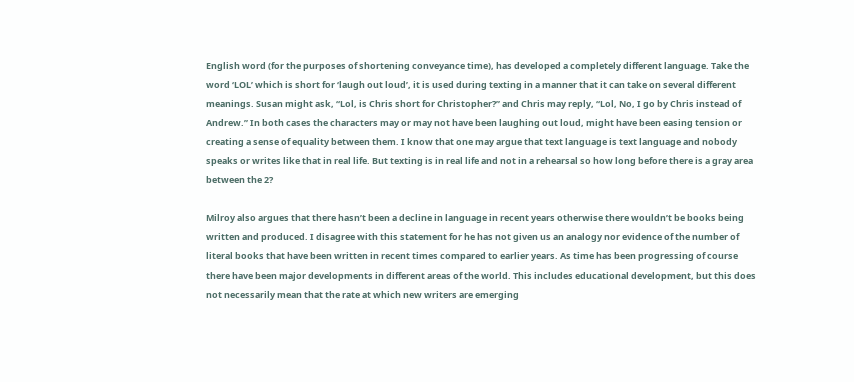English word (for the purposes of shortening conveyance time), has developed a completely different language. Take the word ‘LOL’ which is short for ‘laugh out loud’, it is used during texting in a manner that it can take on several different meanings. Susan might ask, “Lol, is Chris short for Christopher?” and Chris may reply, “Lol, No, I go by Chris instead of Andrew.” In both cases the characters may or may not have been laughing out loud, might have been easing tension or creating a sense of equality between them. I know that one may argue that text language is text language and nobody speaks or writes like that in real life. But texting is in real life and not in a rehearsal so how long before there is a gray area between the 2?

Milroy also argues that there hasn’t been a decline in language in recent years otherwise there wouldn’t be books being written and produced. I disagree with this statement for he has not given us an analogy nor evidence of the number of literal books that have been written in recent times compared to earlier years. As time has been progressing of course there have been major developments in different areas of the world. This includes educational development, but this does not necessarily mean that the rate at which new writers are emerging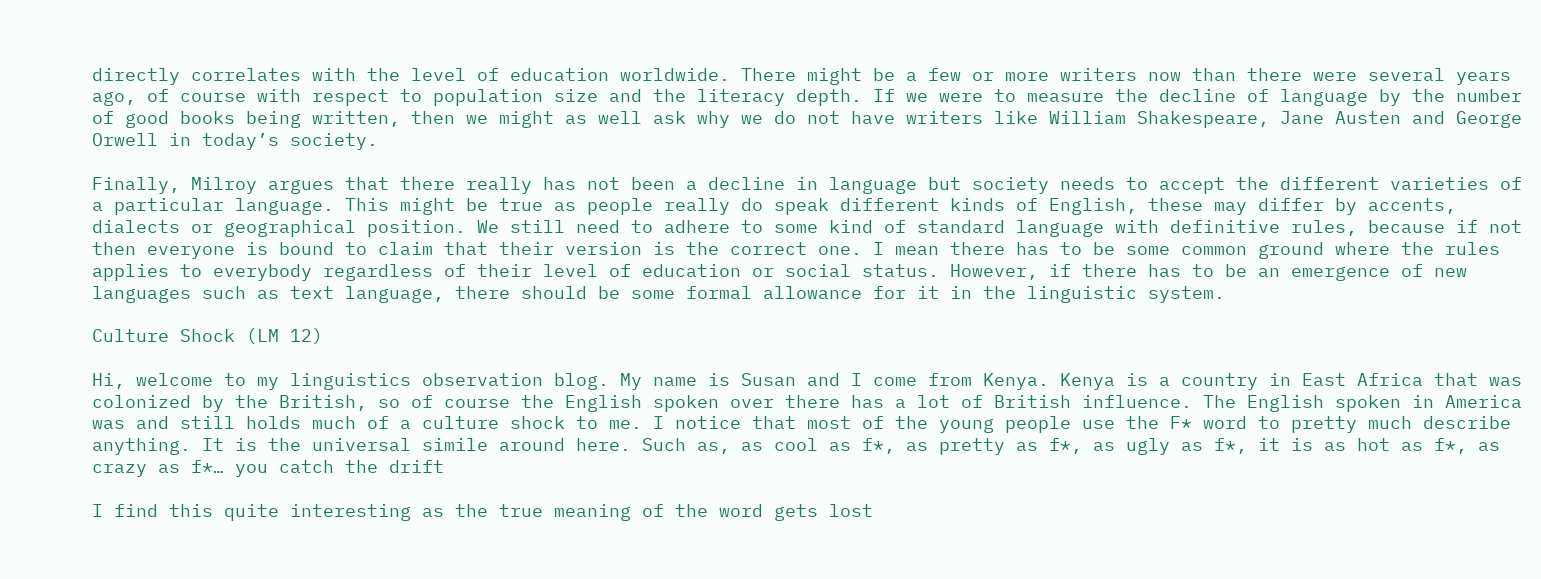directly correlates with the level of education worldwide. There might be a few or more writers now than there were several years ago, of course with respect to population size and the literacy depth. If we were to measure the decline of language by the number of good books being written, then we might as well ask why we do not have writers like William Shakespeare, Jane Austen and George Orwell in today’s society.

Finally, Milroy argues that there really has not been a decline in language but society needs to accept the different varieties of a particular language. This might be true as people really do speak different kinds of English, these may differ by accents, dialects or geographical position. We still need to adhere to some kind of standard language with definitive rules, because if not then everyone is bound to claim that their version is the correct one. I mean there has to be some common ground where the rules applies to everybody regardless of their level of education or social status. However, if there has to be an emergence of new languages such as text language, there should be some formal allowance for it in the linguistic system.

Culture Shock (LM 12)

Hi, welcome to my linguistics observation blog. My name is Susan and I come from Kenya. Kenya is a country in East Africa that was colonized by the British, so of course the English spoken over there has a lot of British influence. The English spoken in America was and still holds much of a culture shock to me. I notice that most of the young people use the F* word to pretty much describe anything. It is the universal simile around here. Such as, as cool as f*, as pretty as f*, as ugly as f*, it is as hot as f*, as crazy as f*… you catch the drift

I find this quite interesting as the true meaning of the word gets lost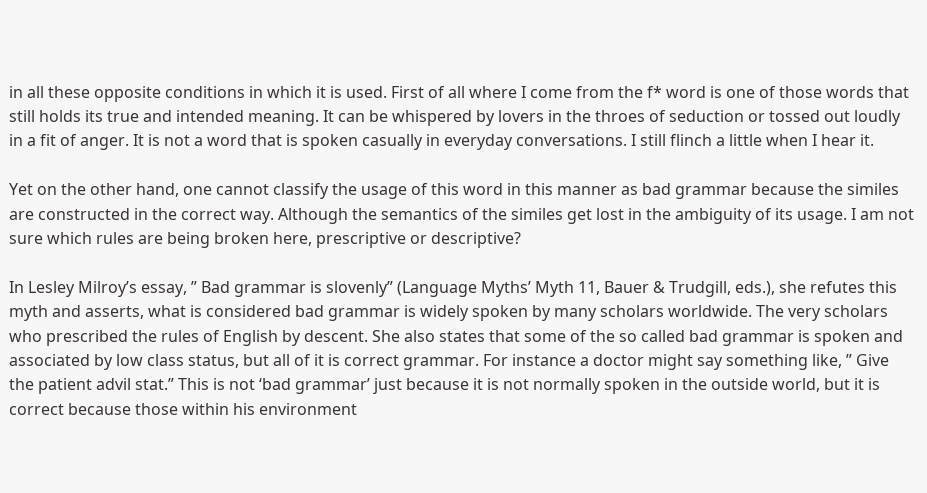in all these opposite conditions in which it is used. First of all where I come from the f* word is one of those words that still holds its true and intended meaning. It can be whispered by lovers in the throes of seduction or tossed out loudly in a fit of anger. It is not a word that is spoken casually in everyday conversations. I still flinch a little when I hear it.

Yet on the other hand, one cannot classify the usage of this word in this manner as bad grammar because the similes are constructed in the correct way. Although the semantics of the similes get lost in the ambiguity of its usage. I am not sure which rules are being broken here, prescriptive or descriptive?

In Lesley Milroy’s essay, ” Bad grammar is slovenly” (Language Myths’ Myth 11, Bauer & Trudgill, eds.), she refutes this myth and asserts, what is considered bad grammar is widely spoken by many scholars worldwide. The very scholars who prescribed the rules of English by descent. She also states that some of the so called bad grammar is spoken and associated by low class status, but all of it is correct grammar. For instance a doctor might say something like, ” Give the patient advil stat.” This is not ‘bad grammar’ just because it is not normally spoken in the outside world, but it is correct because those within his environment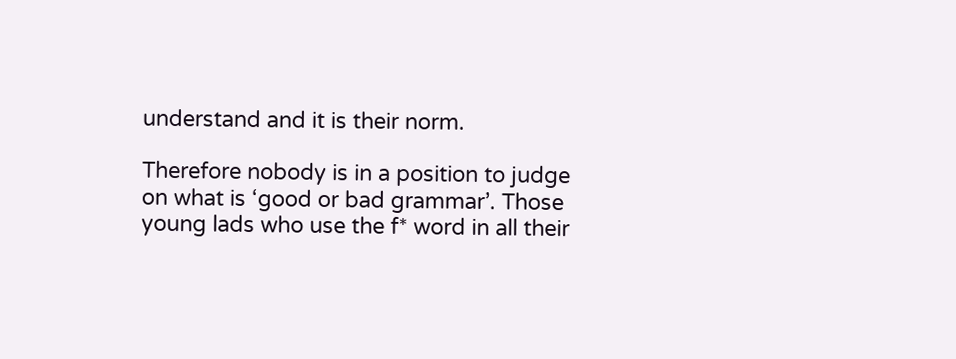understand and it is their norm.

Therefore nobody is in a position to judge on what is ‘good or bad grammar’. Those young lads who use the f* word in all their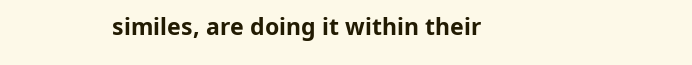similes, are doing it within their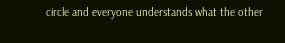circle and everyone understands what the other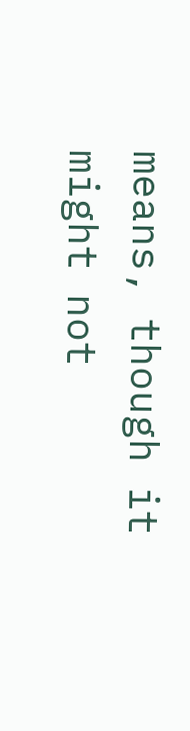means, though it might not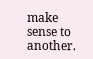make sense to another.